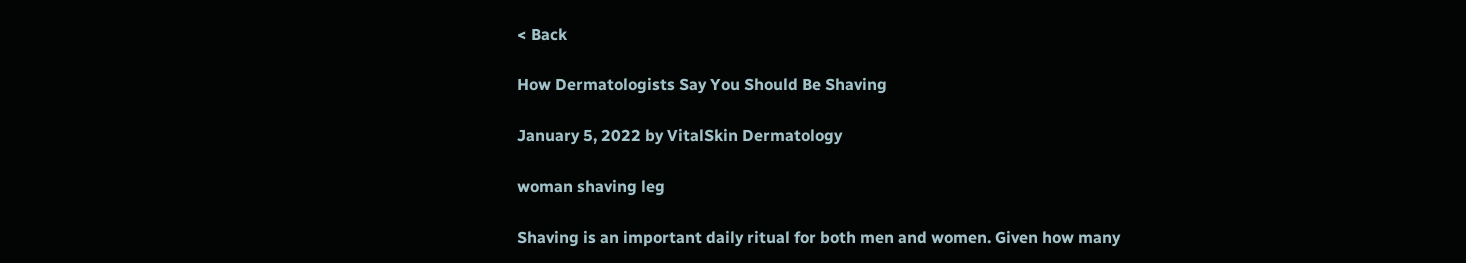< Back

How Dermatologists Say You Should Be Shaving

January 5, 2022 by VitalSkin Dermatology

woman shaving leg

Shaving is an important daily ritual for both men and women. Given how many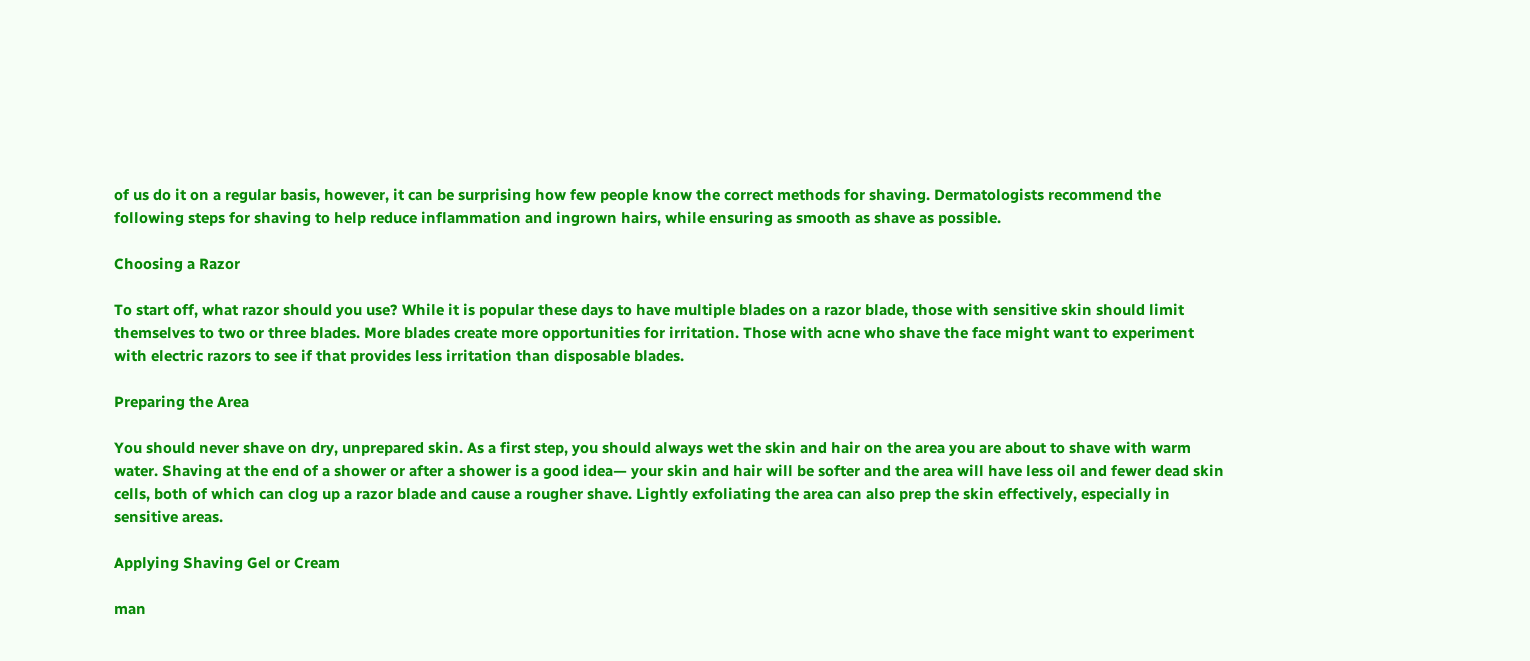of us do it on a regular basis, however, it can be surprising how few people know the correct methods for shaving. Dermatologists recommend the following steps for shaving to help reduce inflammation and ingrown hairs, while ensuring as smooth as shave as possible.

Choosing a Razor

To start off, what razor should you use? While it is popular these days to have multiple blades on a razor blade, those with sensitive skin should limit themselves to two or three blades. More blades create more opportunities for irritation. Those with acne who shave the face might want to experiment with electric razors to see if that provides less irritation than disposable blades.

Preparing the Area

You should never shave on dry, unprepared skin. As a first step, you should always wet the skin and hair on the area you are about to shave with warm water. Shaving at the end of a shower or after a shower is a good idea— your skin and hair will be softer and the area will have less oil and fewer dead skin cells, both of which can clog up a razor blade and cause a rougher shave. Lightly exfoliating the area can also prep the skin effectively, especially in sensitive areas.

Applying Shaving Gel or Cream

man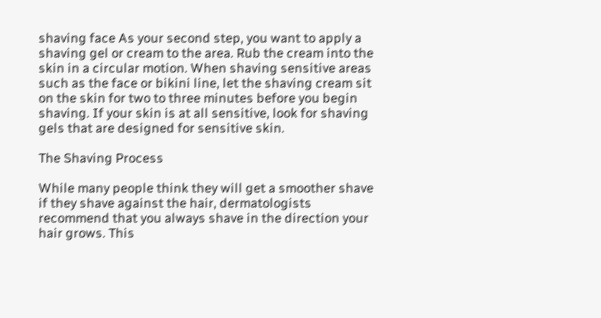shaving face As your second step, you want to apply a shaving gel or cream to the area. Rub the cream into the skin in a circular motion. When shaving sensitive areas such as the face or bikini line, let the shaving cream sit on the skin for two to three minutes before you begin shaving. If your skin is at all sensitive, look for shaving gels that are designed for sensitive skin.

The Shaving Process

While many people think they will get a smoother shave if they shave against the hair, dermatologists recommend that you always shave in the direction your hair grows. This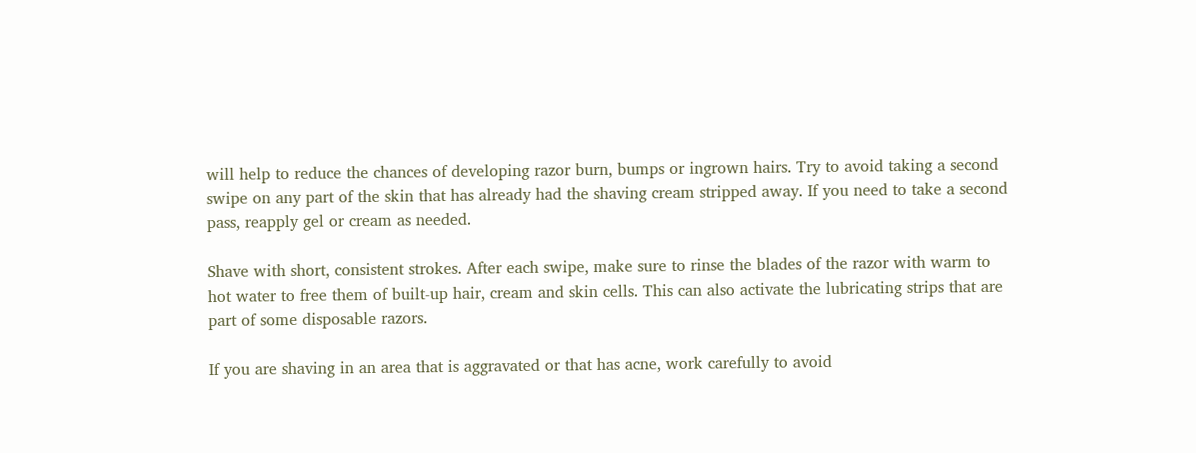will help to reduce the chances of developing razor burn, bumps or ingrown hairs. Try to avoid taking a second swipe on any part of the skin that has already had the shaving cream stripped away. If you need to take a second pass, reapply gel or cream as needed.

Shave with short, consistent strokes. After each swipe, make sure to rinse the blades of the razor with warm to hot water to free them of built-up hair, cream and skin cells. This can also activate the lubricating strips that are part of some disposable razors.

If you are shaving in an area that is aggravated or that has acne, work carefully to avoid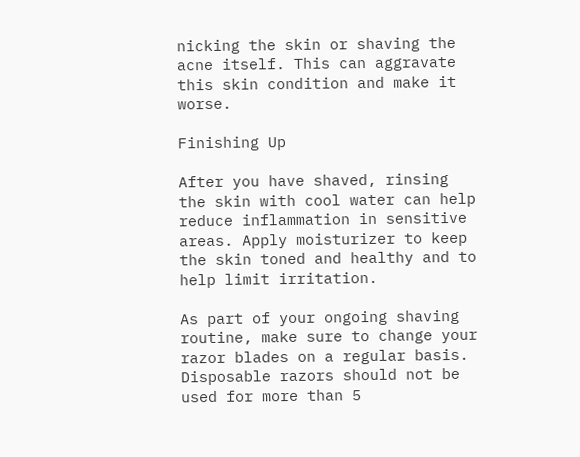nicking the skin or shaving the acne itself. This can aggravate this skin condition and make it worse.

Finishing Up

After you have shaved, rinsing the skin with cool water can help reduce inflammation in sensitive areas. Apply moisturizer to keep the skin toned and healthy and to help limit irritation.

As part of your ongoing shaving routine, make sure to change your razor blades on a regular basis. Disposable razors should not be used for more than 5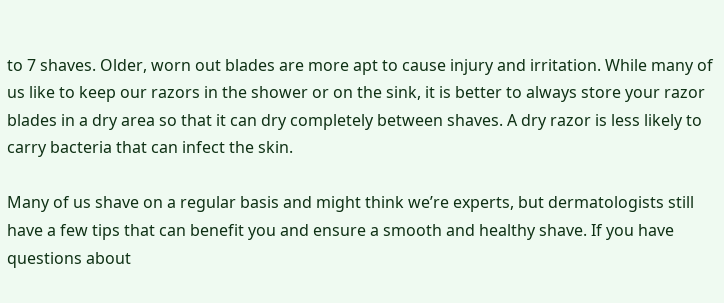to 7 shaves. Older, worn out blades are more apt to cause injury and irritation. While many of us like to keep our razors in the shower or on the sink, it is better to always store your razor blades in a dry area so that it can dry completely between shaves. A dry razor is less likely to carry bacteria that can infect the skin.

Many of us shave on a regular basis and might think we’re experts, but dermatologists still have a few tips that can benefit you and ensure a smooth and healthy shave. If you have questions about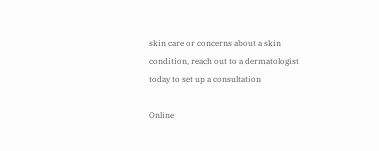skin care or concerns about a skin condition, reach out to a dermatologist today to set up a consultation

Online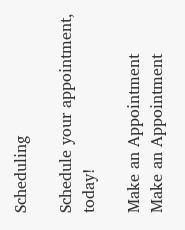Scheduling

Schedule your appointment, today!

Make an Appointment
Make an Appointment